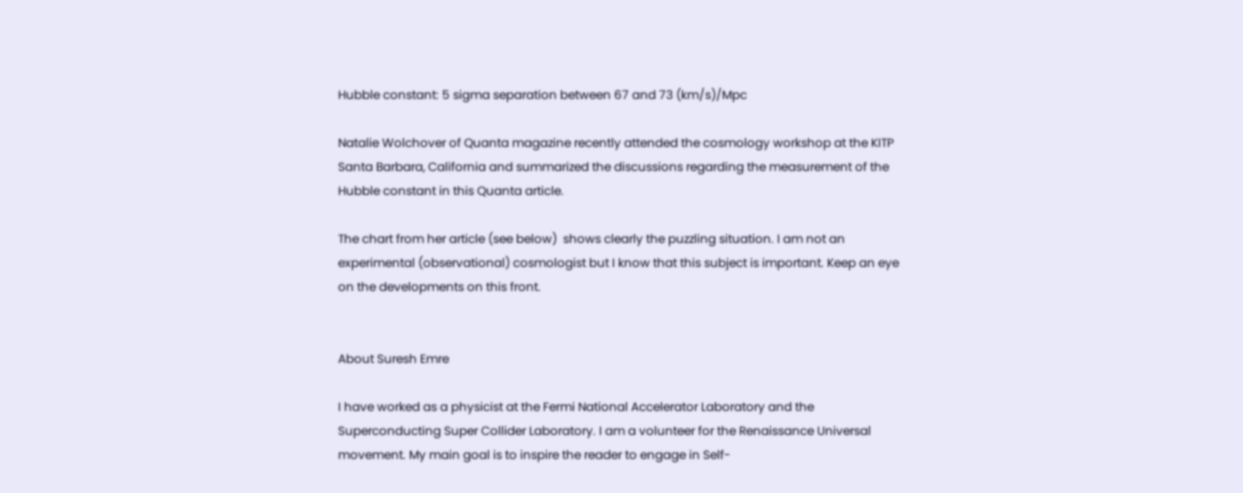Hubble constant: 5 sigma separation between 67 and 73 (km/s)/Mpc

Natalie Wolchover of Quanta magazine recently attended the cosmology workshop at the KITP Santa Barbara, California and summarized the discussions regarding the measurement of the Hubble constant in this Quanta article.

The chart from her article (see below)  shows clearly the puzzling situation. I am not an experimental (observational) cosmologist but I know that this subject is important. Keep an eye on the developments on this front.


About Suresh Emre

I have worked as a physicist at the Fermi National Accelerator Laboratory and the Superconducting Super Collider Laboratory. I am a volunteer for the Renaissance Universal movement. My main goal is to inspire the reader to engage in Self-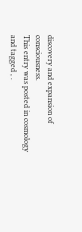discovery and expansion of consciousness.
This entry was posted in cosmology and tagged , .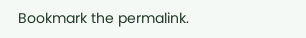Bookmark the permalink.